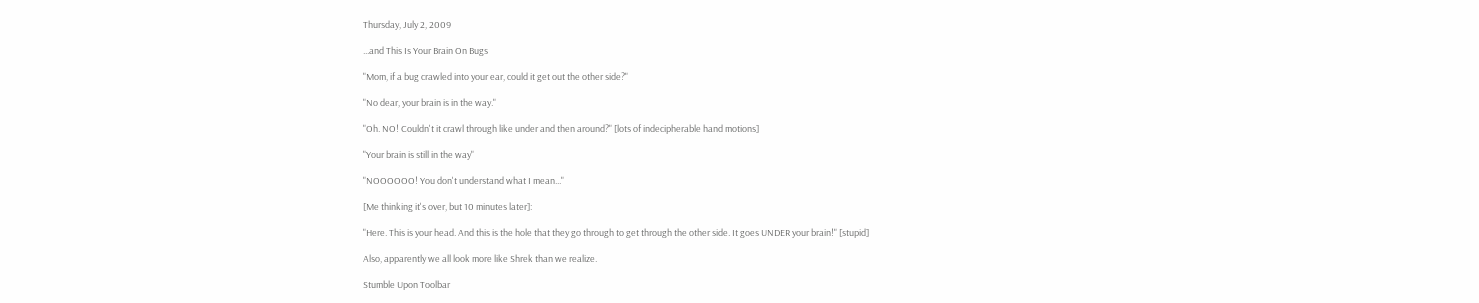Thursday, July 2, 2009

...and This Is Your Brain On Bugs

"Mom, if a bug crawled into your ear, could it get out the other side?"

"No dear, your brain is in the way."

"Oh. NO! Couldn't it crawl through like under and then around?" [lots of indecipherable hand motions]

"Your brain is still in the way"

"NOOOOOO! You don't understand what I mean..."

[Me thinking it's over, but 10 minutes later]:

"Here. This is your head. And this is the hole that they go through to get through the other side. It goes UNDER your brain!" [stupid]

Also, apparently we all look more like Shrek than we realize.

Stumble Upon Toolbar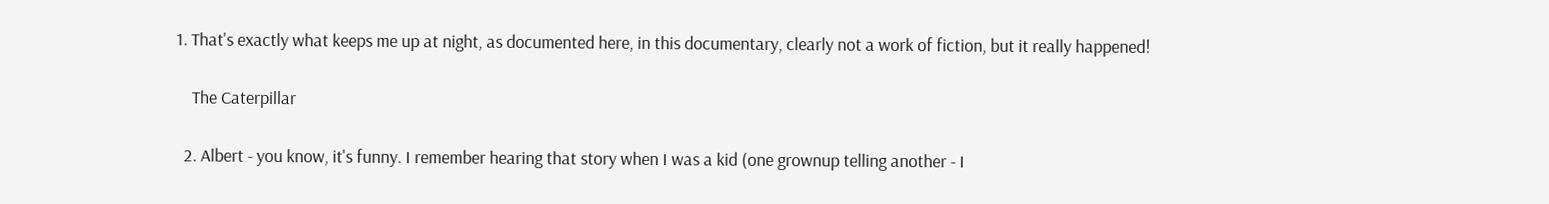1. That's exactly what keeps me up at night, as documented here, in this documentary, clearly not a work of fiction, but it really happened!

    The Caterpillar

  2. Albert - you know, it's funny. I remember hearing that story when I was a kid (one grownup telling another - I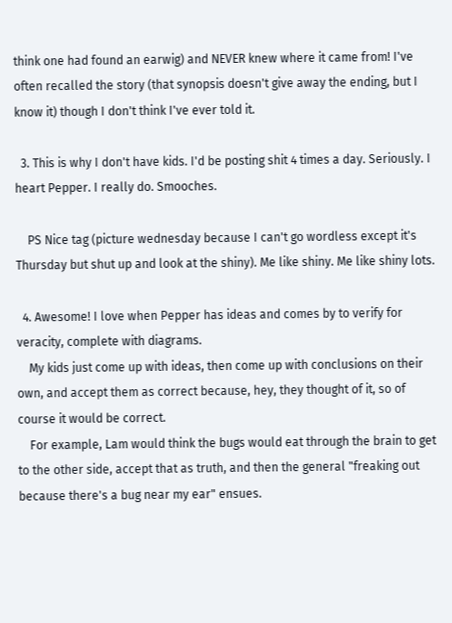think one had found an earwig) and NEVER knew where it came from! I've often recalled the story (that synopsis doesn't give away the ending, but I know it) though I don't think I've ever told it.

  3. This is why I don't have kids. I'd be posting shit 4 times a day. Seriously. I heart Pepper. I really do. Smooches.

    PS Nice tag (picture wednesday because I can't go wordless except it's Thursday but shut up and look at the shiny). Me like shiny. Me like shiny lots.

  4. Awesome! I love when Pepper has ideas and comes by to verify for veracity, complete with diagrams.
    My kids just come up with ideas, then come up with conclusions on their own, and accept them as correct because, hey, they thought of it, so of course it would be correct.
    For example, Lam would think the bugs would eat through the brain to get to the other side, accept that as truth, and then the general "freaking out because there's a bug near my ear" ensues.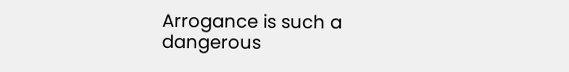Arrogance is such a dangerous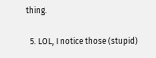thing.

  5. LOL, I notice those (stupid)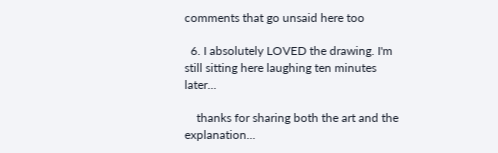comments that go unsaid here too

  6. I absolutely LOVED the drawing. I'm still sitting here laughing ten minutes later...

    thanks for sharing both the art and the explanation...